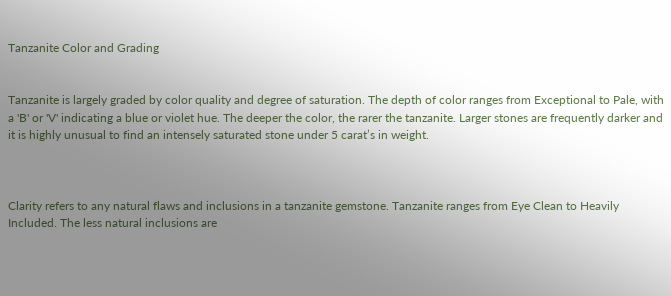Tanzanite Color and Grading


Tanzanite is largely graded by color quality and degree of saturation. The depth of color ranges from Exceptional to Pale, with a 'B' or 'V' indicating a blue or violet hue. The deeper the color, the rarer the tanzanite. Larger stones are frequently darker and it is highly unusual to find an intensely saturated stone under 5 carat’s in weight.



Clarity refers to any natural flaws and inclusions in a tanzanite gemstone. Tanzanite ranges from Eye Clean to Heavily Included. The less natural inclusions are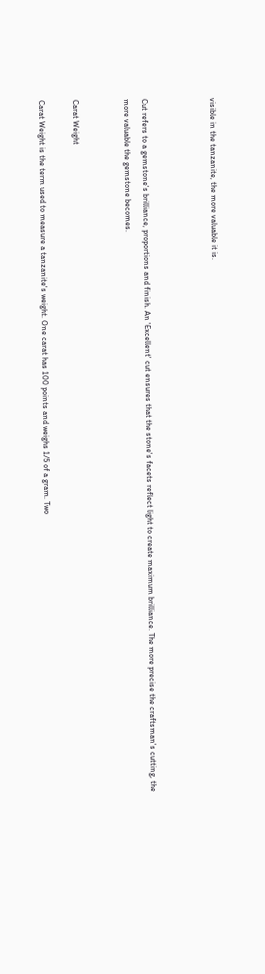visible in the tanzanite, the more valuable it is.



Cut refers to a gemstone's brilliance, proportions and finish. An 'Excellent' cut ensures that the stone's facets reflect light to create maximum brilliance. The more precise the craftsman's cutting, the more valuable the gemstone becomes.


Carat Weight

Carat Weight is the term used to measure a tanzanite's weight. One carat has 100 points and weighs 1/5 of a gram. Two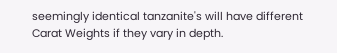seemingly identical tanzanite's will have different Carat Weights if they vary in depth.